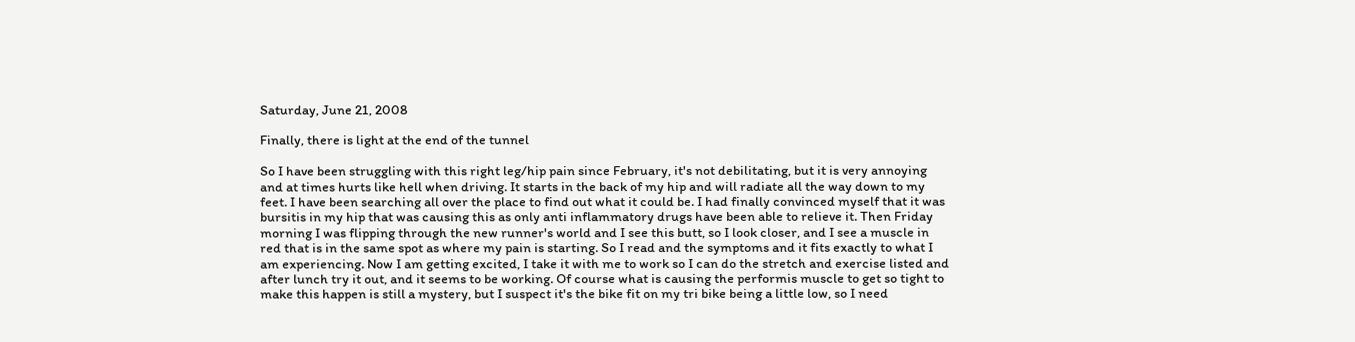Saturday, June 21, 2008

Finally, there is light at the end of the tunnel

So I have been struggling with this right leg/hip pain since February, it's not debilitating, but it is very annoying and at times hurts like hell when driving. It starts in the back of my hip and will radiate all the way down to my feet. I have been searching all over the place to find out what it could be. I had finally convinced myself that it was bursitis in my hip that was causing this as only anti inflammatory drugs have been able to relieve it. Then Friday morning I was flipping through the new runner's world and I see this butt, so I look closer, and I see a muscle in red that is in the same spot as where my pain is starting. So I read and the symptoms and it fits exactly to what I am experiencing. Now I am getting excited, I take it with me to work so I can do the stretch and exercise listed and after lunch try it out, and it seems to be working. Of course what is causing the performis muscle to get so tight to make this happen is still a mystery, but I suspect it's the bike fit on my tri bike being a little low, so I need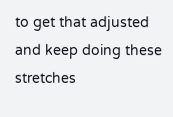to get that adjusted and keep doing these stretches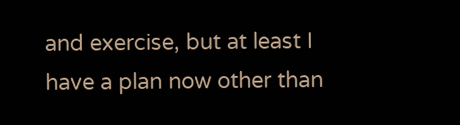and exercise, but at least I have a plan now other than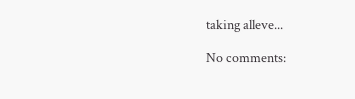taking alleve...

No comments: